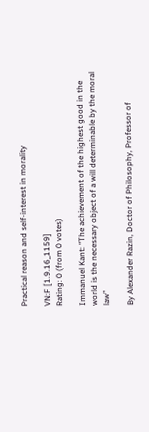Practical reason and self-interest in morality

VN:F [1.9.16_1159]
Rating: 0 (from 0 votes)

Immanuel Kant: “The achievement of the highest good in the world is the necessary object of a will determinable by the moral law”

By Alexander Razin, Doctor of Philosophy, Professor of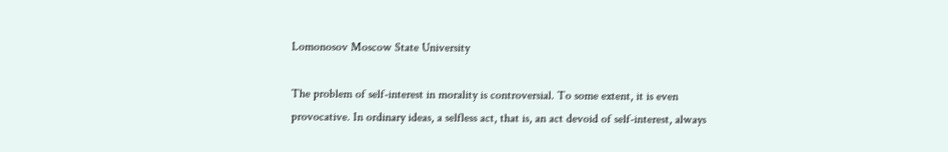Lomonosov Moscow State University

The problem of self-interest in morality is controversial. To some extent, it is even provocative. In ordinary ideas, a selfless act, that is, an act devoid of self-interest, always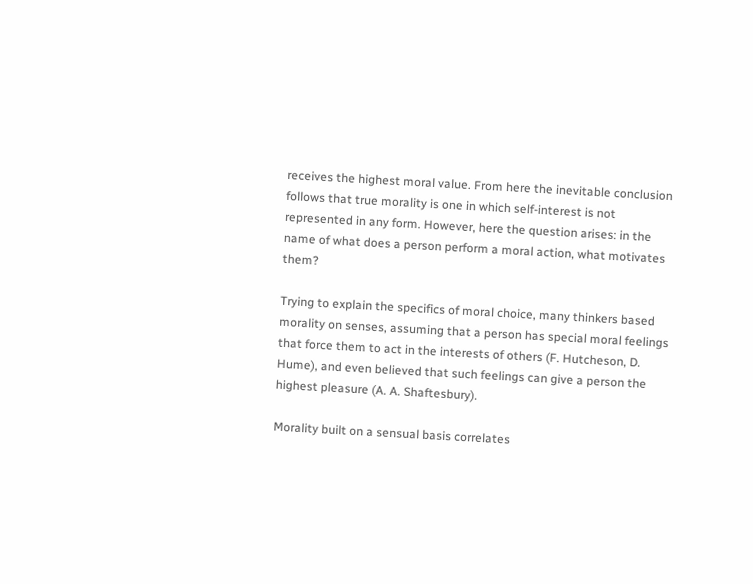receives the highest moral value. From here the inevitable conclusion follows that true morality is one in which self-interest is not represented in any form. However, here the question arises: in the name of what does a person perform a moral action, what motivates them?

Trying to explain the specifics of moral choice, many thinkers based morality on senses, assuming that a person has special moral feelings that force them to act in the interests of others (F. Hutcheson, D. Hume), and even believed that such feelings can give a person the highest pleasure (A. A. Shaftesbury).

Morality built on a sensual basis correlates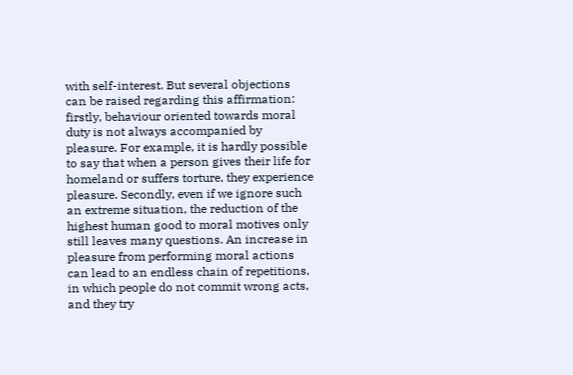with self-interest. But several objections can be raised regarding this affirmation: firstly, behaviour oriented towards moral duty is not always accompanied by pleasure. For example, it is hardly possible to say that when a person gives their life for homeland or suffers torture, they experience pleasure. Secondly, even if we ignore such an extreme situation, the reduction of the highest human good to moral motives only still leaves many questions. An increase in pleasure from performing moral actions can lead to an endless chain of repetitions, in which people do not commit wrong acts, and they try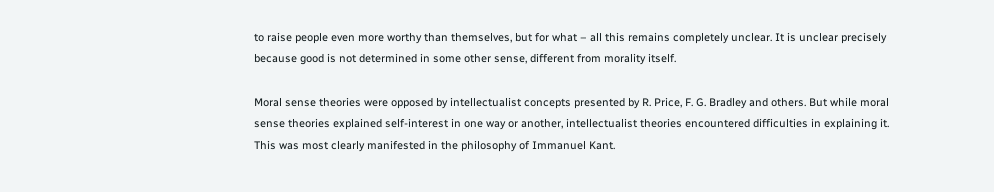to raise people even more worthy than themselves, but for what – all this remains completely unclear. It is unclear precisely because good is not determined in some other sense, different from morality itself.

Moral sense theories were opposed by intellectualist concepts presented by R. Price, F. G. Bradley and others. But while moral sense theories explained self-interest in one way or another, intellectualist theories encountered difficulties in explaining it. This was most clearly manifested in the philosophy of Immanuel Kant.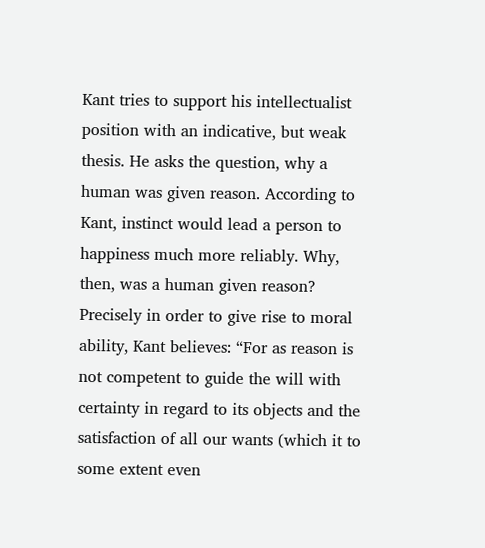Kant tries to support his intellectualist position with an indicative, but weak thesis. He asks the question, why a human was given reason. According to Kant, instinct would lead a person to happiness much more reliably. Why, then, was a human given reason? Precisely in order to give rise to moral ability, Kant believes: “For as reason is not competent to guide the will with certainty in regard to its objects and the satisfaction of all our wants (which it to some extent even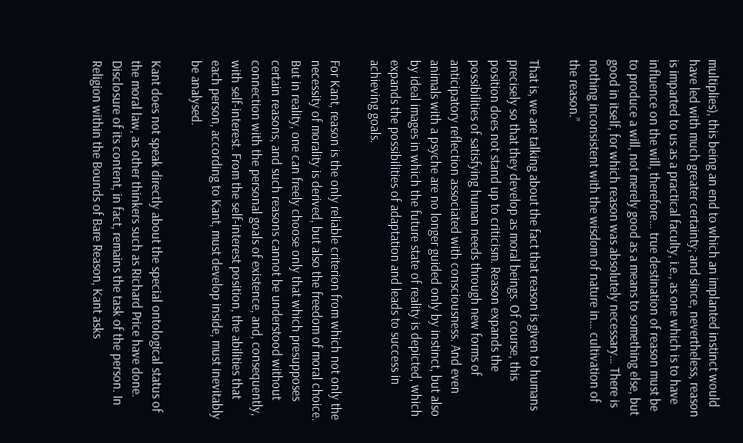multiplies), this being an end to which an implanted instinct would have led with much greater certainty; and since, nevertheless, reason is imparted to us as a practical faculty, i.e., as one which is to have influence on the will, therefore… true destination of reason must be to produce a will, not merely good as a means to something else, but good in itself, for which reason was absolutely necessary… There is nothing inconsistent with the wisdom of nature in… cultivation of the reason.”

That is, we are talking about the fact that reason is given to humans precisely so that they develop as moral beings. Of course, this position does not stand up to criticism. Reason expands the possibilities of satisfying human needs through new forms of anticipatory reflection associated with consciousness. And even animals with a psyche are no longer guided only by instinct, but also by ideal images in which the future state of reality is depicted, which expands the possibilities of adaptation and leads to success in achieving goals.

For Kant, reason is the only reliable criterion from which not only the necessity of morality is derived, but also the freedom of moral choice. But in reality, one can freely choose only that which presupposes certain reasons, and such reasons cannot be understood without connection with the personal goals of existence, and, consequently, with self-interest. From the self-interest position, the abilities that each person, according to Kant, must develop inside, must inevitably be analysed.

Kant does not speak directly about the special ontological status of the moral law, as other thinkers such as Richard Price have done. Disclosure of its content, in fact, remains the task of the person. In Religion within the Bounds of Bare Reason, Kant asks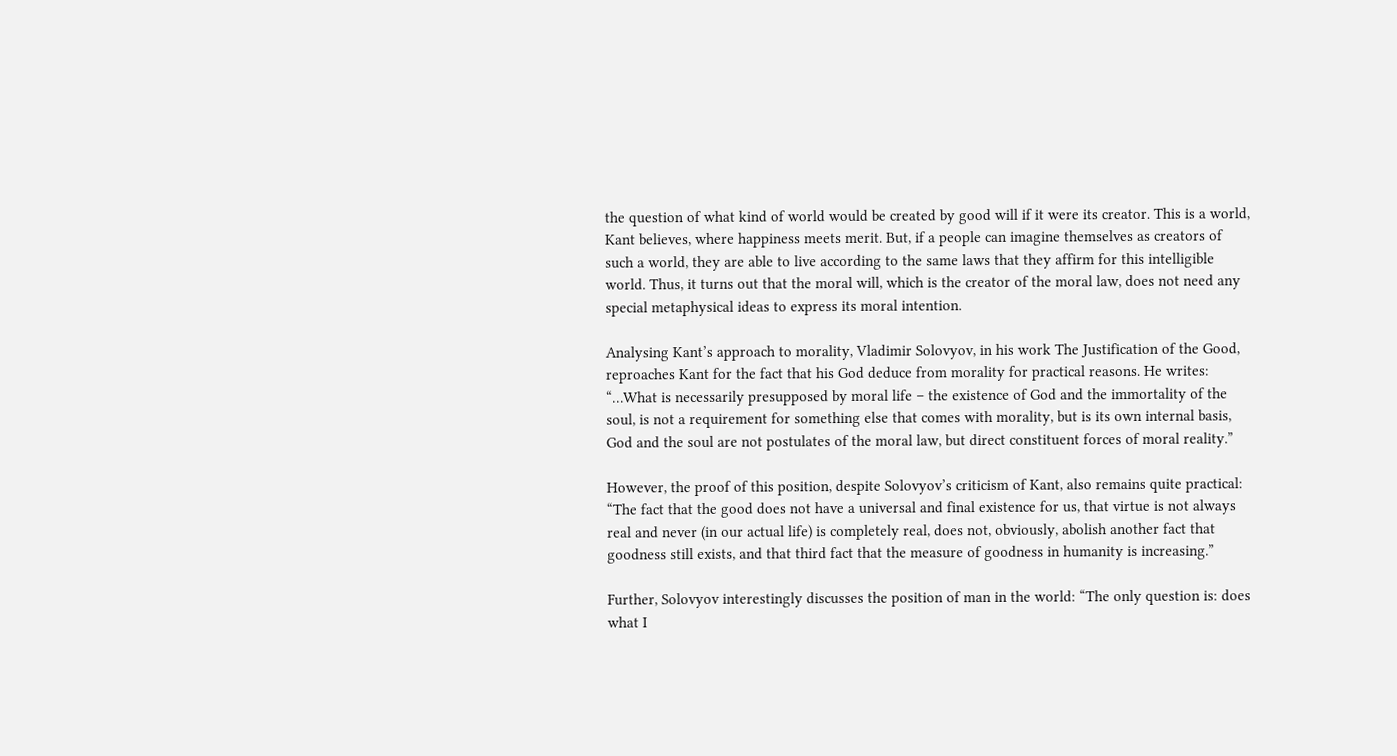the question of what kind of world would be created by good will if it were its creator. This is a world, Kant believes, where happiness meets merit. But, if a people can imagine themselves as creators of such a world, they are able to live according to the same laws that they affirm for this intelligible world. Thus, it turns out that the moral will, which is the creator of the moral law, does not need any special metaphysical ideas to express its moral intention.

Analysing Kant’s approach to morality, Vladimir Solovyov, in his work The Justification of the Good, reproaches Kant for the fact that his God deduce from morality for practical reasons. He writes: “…What is necessarily presupposed by moral life – the existence of God and the immortality of the soul, is not a requirement for something else that comes with morality, but is its own internal basis, God and the soul are not postulates of the moral law, but direct constituent forces of moral reality.”

However, the proof of this position, despite Solovyov’s criticism of Kant, also remains quite practical: “The fact that the good does not have a universal and final existence for us, that virtue is not always real and never (in our actual life) is completely real, does not, obviously, abolish another fact that goodness still exists, and that third fact that the measure of goodness in humanity is increasing.”

Further, Solovyov interestingly discusses the position of man in the world: “The only question is: does what I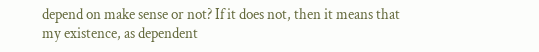depend on make sense or not? If it does not, then it means that my existence, as dependent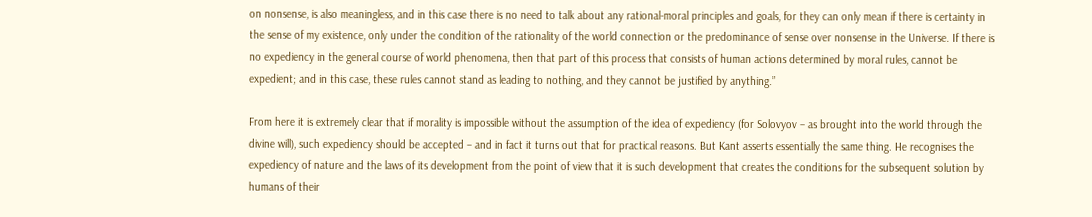on nonsense, is also meaningless, and in this case there is no need to talk about any rational-moral principles and goals, for they can only mean if there is certainty in the sense of my existence, only under the condition of the rationality of the world connection or the predominance of sense over nonsense in the Universe. If there is no expediency in the general course of world phenomena, then that part of this process that consists of human actions determined by moral rules, cannot be expedient; and in this case, these rules cannot stand as leading to nothing, and they cannot be justified by anything.”

From here it is extremely clear that if morality is impossible without the assumption of the idea of expediency (for Solovyov – as brought into the world through the divine will), such expediency should be accepted – and in fact it turns out that for practical reasons. But Kant asserts essentially the same thing. He recognises the expediency of nature and the laws of its development from the point of view that it is such development that creates the conditions for the subsequent solution by humans of their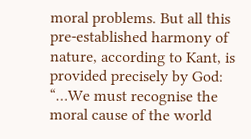moral problems. But all this pre-established harmony of nature, according to Kant, is provided precisely by God: “…We must recognise the moral cause of the world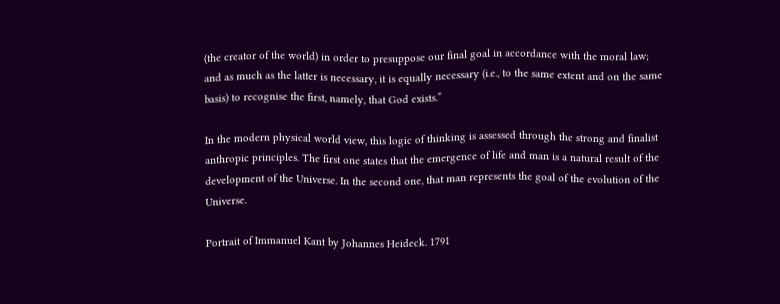(the creator of the world) in order to presuppose our final goal in accordance with the moral law; and as much as the latter is necessary, it is equally necessary (i.e., to the same extent and on the same basis) to recognise the first, namely, that God exists.”

In the modern physical world view, this logic of thinking is assessed through the strong and finalist anthropic principles. The first one states that the emergence of life and man is a natural result of the development of the Universe. In the second one, that man represents the goal of the evolution of the Universe.

Portrait of Immanuel Kant by Johannes Heideck. 1791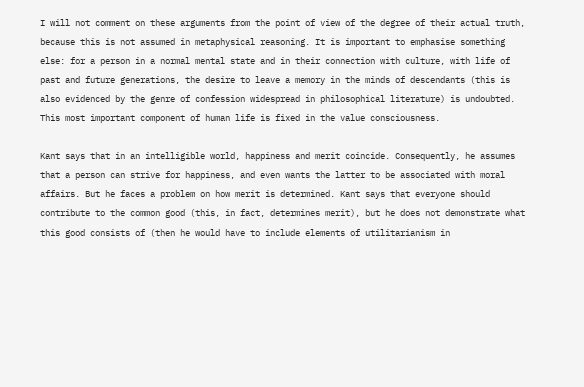I will not comment on these arguments from the point of view of the degree of their actual truth, because this is not assumed in metaphysical reasoning. It is important to emphasise something else: for a person in a normal mental state and in their connection with culture, with life of past and future generations, the desire to leave a memory in the minds of descendants (this is also evidenced by the genre of confession widespread in philosophical literature) is undoubted. This most important component of human life is fixed in the value consciousness.

Kant says that in an intelligible world, happiness and merit coincide. Consequently, he assumes that a person can strive for happiness, and even wants the latter to be associated with moral affairs. But he faces a problem on how merit is determined. Kant says that everyone should contribute to the common good (this, in fact, determines merit), but he does not demonstrate what this good consists of (then he would have to include elements of utilitarianism in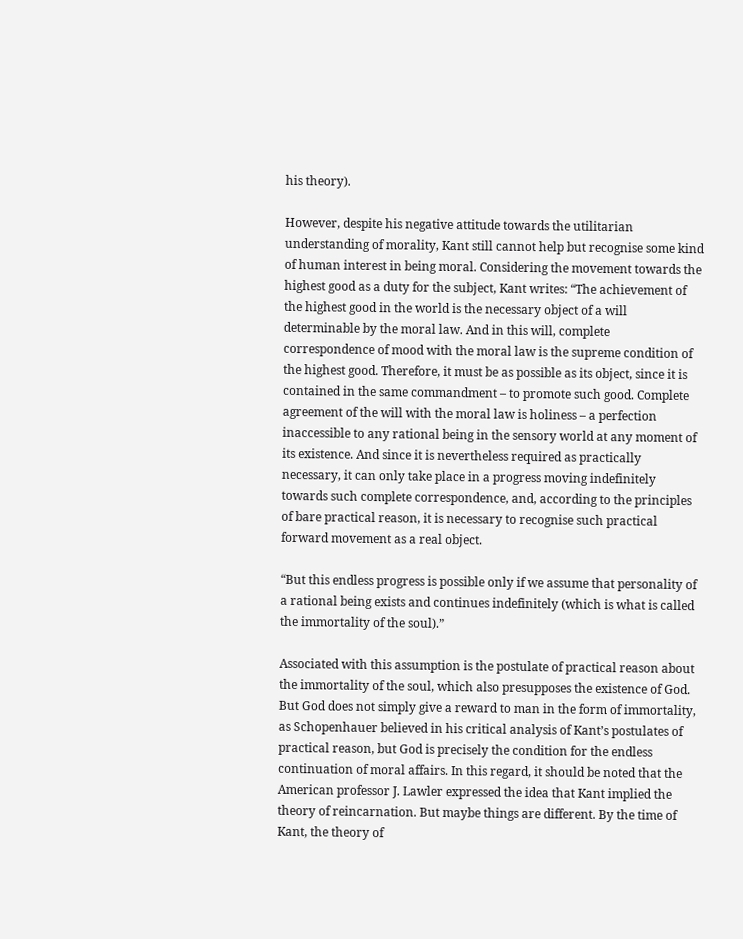his theory).

However, despite his negative attitude towards the utilitarian understanding of morality, Kant still cannot help but recognise some kind of human interest in being moral. Considering the movement towards the highest good as a duty for the subject, Kant writes: “The achievement of the highest good in the world is the necessary object of a will determinable by the moral law. And in this will, complete correspondence of mood with the moral law is the supreme condition of the highest good. Therefore, it must be as possible as its object, since it is contained in the same commandment – to promote such good. Complete agreement of the will with the moral law is holiness – a perfection inaccessible to any rational being in the sensory world at any moment of its existence. And since it is nevertheless required as practically necessary, it can only take place in a progress moving indefinitely towards such complete correspondence, and, according to the principles of bare practical reason, it is necessary to recognise such practical forward movement as a real object.

“But this endless progress is possible only if we assume that personality of a rational being exists and continues indefinitely (which is what is called the immortality of the soul).”

Associated with this assumption is the postulate of practical reason about the immortality of the soul, which also presupposes the existence of God. But God does not simply give a reward to man in the form of immortality, as Schopenhauer believed in his critical analysis of Kant’s postulates of practical reason, but God is precisely the condition for the endless continuation of moral affairs. In this regard, it should be noted that the American professor J. Lawler expressed the idea that Kant implied the theory of reincarnation. But maybe things are different. By the time of Kant, the theory of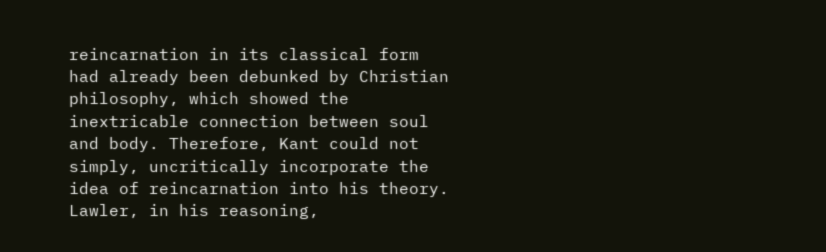reincarnation in its classical form had already been debunked by Christian philosophy, which showed the inextricable connection between soul and body. Therefore, Kant could not simply, uncritically incorporate the idea of reincarnation into his theory. Lawler, in his reasoning,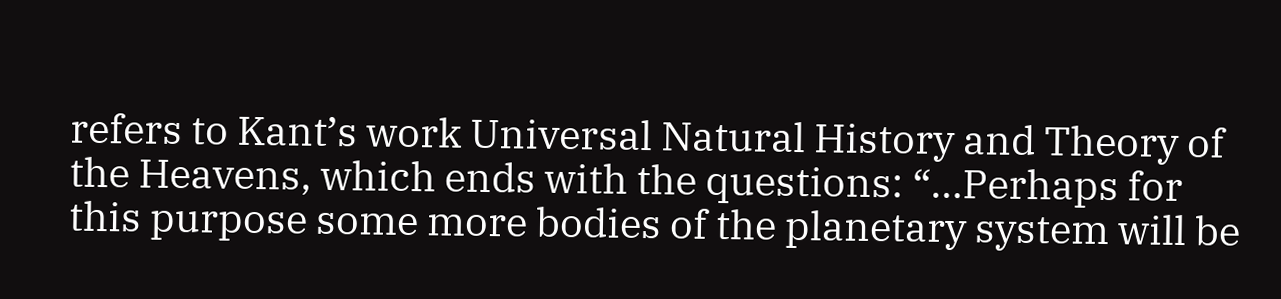refers to Kant’s work Universal Natural History and Theory of the Heavens, which ends with the questions: “…Perhaps for this purpose some more bodies of the planetary system will be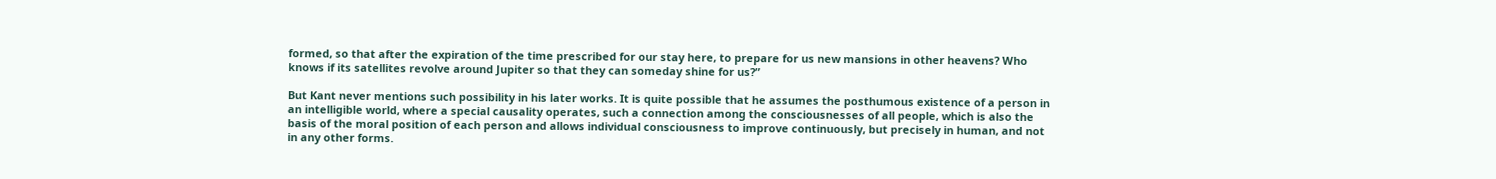formed, so that after the expiration of the time prescribed for our stay here, to prepare for us new mansions in other heavens? Who knows if its satellites revolve around Jupiter so that they can someday shine for us?”

But Kant never mentions such possibility in his later works. It is quite possible that he assumes the posthumous existence of a person in an intelligible world, where a special causality operates, such a connection among the consciousnesses of all people, which is also the basis of the moral position of each person and allows individual consciousness to improve continuously, but precisely in human, and not in any other forms.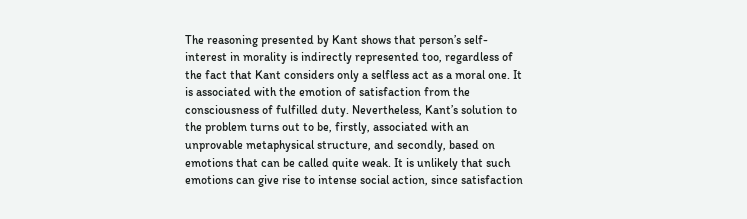The reasoning presented by Kant shows that person’s self-interest in morality is indirectly represented too, regardless of the fact that Kant considers only a selfless act as a moral one. It is associated with the emotion of satisfaction from the consciousness of fulfilled duty. Nevertheless, Kant’s solution to the problem turns out to be, firstly, associated with an unprovable metaphysical structure, and secondly, based on emotions that can be called quite weak. It is unlikely that such emotions can give rise to intense social action, since satisfaction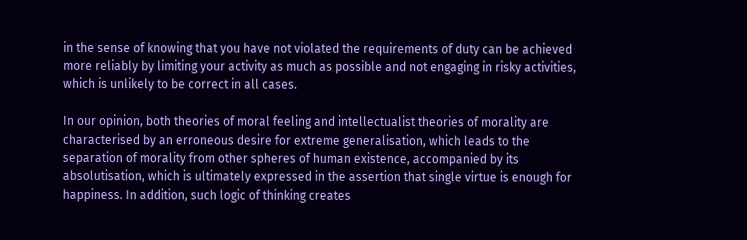in the sense of knowing that you have not violated the requirements of duty can be achieved more reliably by limiting your activity as much as possible and not engaging in risky activities, which is unlikely to be correct in all cases.

In our opinion, both theories of moral feeling and intellectualist theories of morality are characterised by an erroneous desire for extreme generalisation, which leads to the separation of morality from other spheres of human existence, accompanied by its absolutisation, which is ultimately expressed in the assertion that single virtue is enough for happiness. In addition, such logic of thinking creates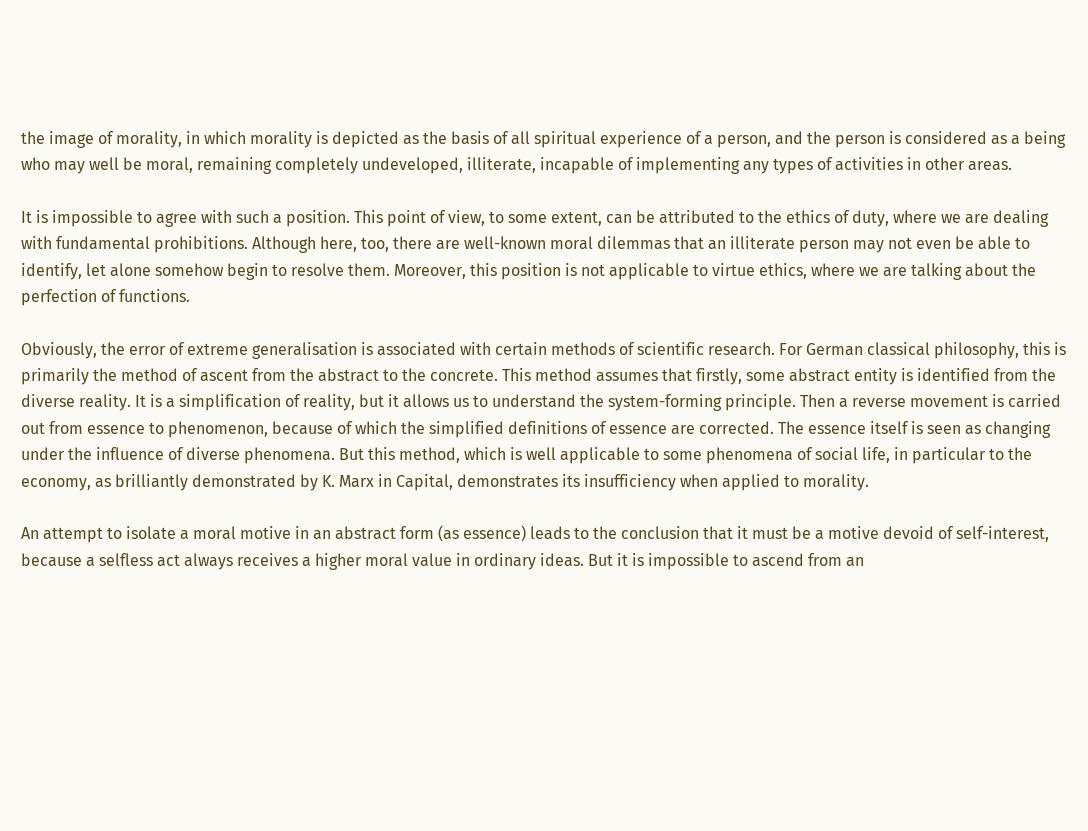the image of morality, in which morality is depicted as the basis of all spiritual experience of a person, and the person is considered as a being who may well be moral, remaining completely undeveloped, illiterate, incapable of implementing any types of activities in other areas.

It is impossible to agree with such a position. This point of view, to some extent, can be attributed to the ethics of duty, where we are dealing with fundamental prohibitions. Although here, too, there are well-known moral dilemmas that an illiterate person may not even be able to identify, let alone somehow begin to resolve them. Moreover, this position is not applicable to virtue ethics, where we are talking about the perfection of functions.

Obviously, the error of extreme generalisation is associated with certain methods of scientific research. For German classical philosophy, this is primarily the method of ascent from the abstract to the concrete. This method assumes that firstly, some abstract entity is identified from the diverse reality. It is a simplification of reality, but it allows us to understand the system-forming principle. Then a reverse movement is carried out from essence to phenomenon, because of which the simplified definitions of essence are corrected. The essence itself is seen as changing under the influence of diverse phenomena. But this method, which is well applicable to some phenomena of social life, in particular to the economy, as brilliantly demonstrated by K. Marx in Capital, demonstrates its insufficiency when applied to morality.

An attempt to isolate a moral motive in an abstract form (as essence) leads to the conclusion that it must be a motive devoid of self-interest, because a selfless act always receives a higher moral value in ordinary ideas. But it is impossible to ascend from an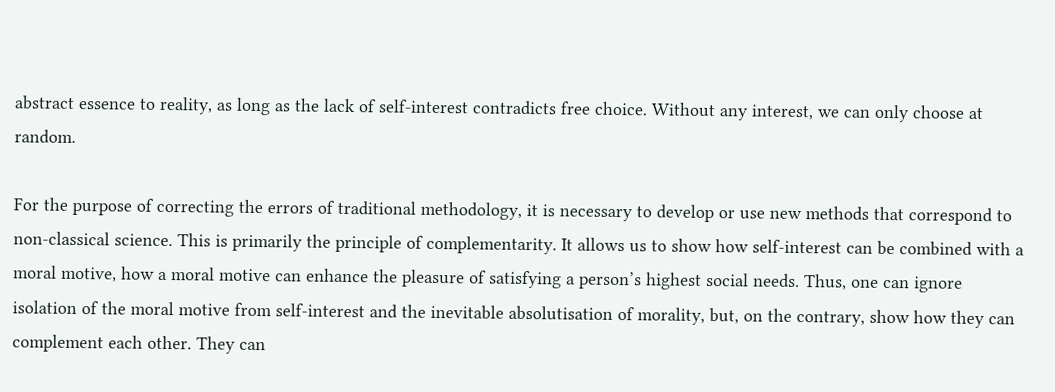abstract essence to reality, as long as the lack of self-interest contradicts free choice. Without any interest, we can only choose at random.

For the purpose of correcting the errors of traditional methodology, it is necessary to develop or use new methods that correspond to non-classical science. This is primarily the principle of complementarity. It allows us to show how self-interest can be combined with a moral motive, how a moral motive can enhance the pleasure of satisfying a person’s highest social needs. Thus, one can ignore isolation of the moral motive from self-interest and the inevitable absolutisation of morality, but, on the contrary, show how they can complement each other. They can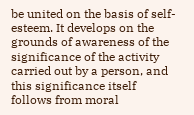be united on the basis of self-esteem. It develops on the grounds of awareness of the significance of the activity carried out by a person, and this significance itself follows from moral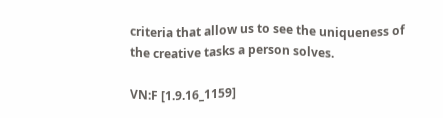criteria that allow us to see the uniqueness of the creative tasks a person solves.

VN:F [1.9.16_1159]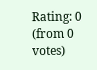Rating: 0 (from 0 votes)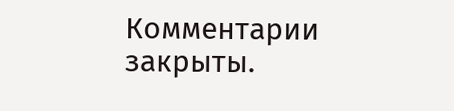Комментарии закрыты.